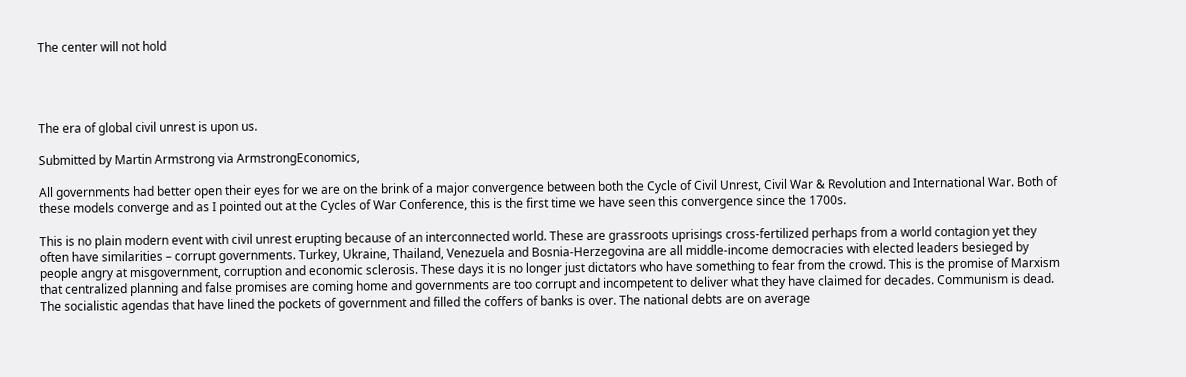The center will not hold




The era of global civil unrest is upon us.

Submitted by Martin Armstrong via ArmstrongEconomics,

All governments had better open their eyes for we are on the brink of a major convergence between both the Cycle of Civil Unrest, Civil War & Revolution and International War. Both of these models converge and as I pointed out at the Cycles of War Conference, this is the first time we have seen this convergence since the 1700s.

This is no plain modern event with civil unrest erupting because of an interconnected world. These are grassroots uprisings cross-fertilized perhaps from a world contagion yet they often have similarities – corrupt governments. Turkey, Ukraine, Thailand, Venezuela and Bosnia-Herzegovina are all middle-income democracies with elected leaders besieged by people angry at misgovernment, corruption and economic sclerosis. These days it is no longer just dictators who have something to fear from the crowd. This is the promise of Marxism that centralized planning and false promises are coming home and governments are too corrupt and incompetent to deliver what they have claimed for decades. Communism is dead. The socialistic agendas that have lined the pockets of government and filled the coffers of banks is over. The national debts are on average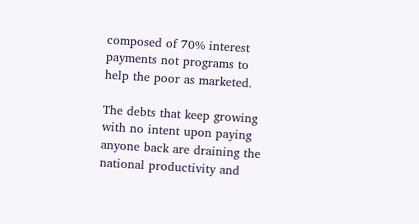composed of 70% interest payments not programs to help the poor as marketed.

The debts that keep growing with no intent upon paying anyone back are draining the national productivity and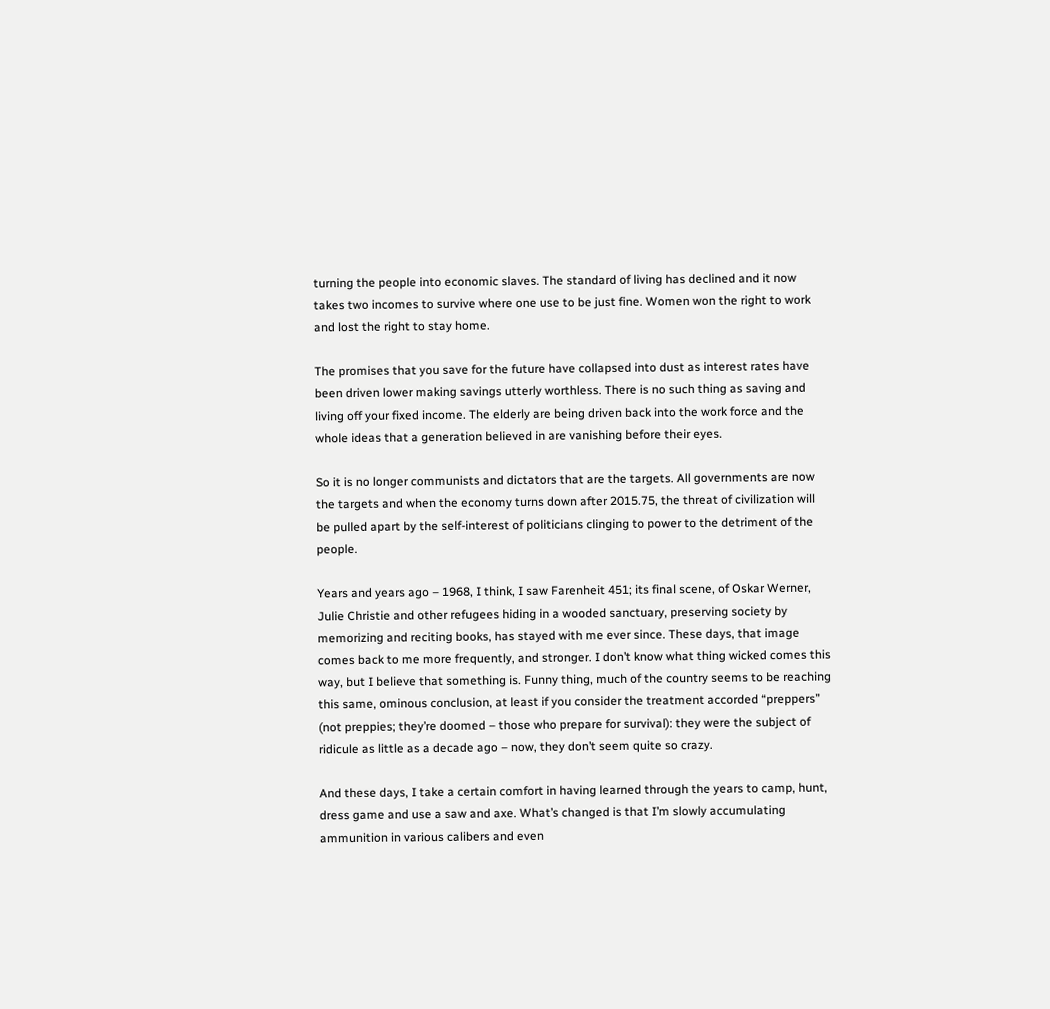turning the people into economic slaves. The standard of living has declined and it now takes two incomes to survive where one use to be just fine. Women won the right to work and lost the right to stay home.

The promises that you save for the future have collapsed into dust as interest rates have been driven lower making savings utterly worthless. There is no such thing as saving and living off your fixed income. The elderly are being driven back into the work force and the whole ideas that a generation believed in are vanishing before their eyes.

So it is no longer communists and dictators that are the targets. All governments are now the targets and when the economy turns down after 2015.75, the threat of civilization will be pulled apart by the self-interest of politicians clinging to power to the detriment of the people.

Years and years ago – 1968, I think, I saw Farenheit 451; its final scene, of Oskar Werner, Julie Christie and other refugees hiding in a wooded sanctuary, preserving society by memorizing and reciting books, has stayed with me ever since. These days, that image comes back to me more frequently, and stronger. I don’t know what thing wicked comes this way, but I believe that something is. Funny thing, much of the country seems to be reaching this same, ominous conclusion, at least if you consider the treatment accorded “preppers” (not preppies; they’re doomed – those who prepare for survival): they were the subject of ridicule as little as a decade ago – now, they don’t seem quite so crazy.

And these days, I take a certain comfort in having learned through the years to camp, hunt, dress game and use a saw and axe. What’s changed is that I’m slowly accumulating ammunition in various calibers and even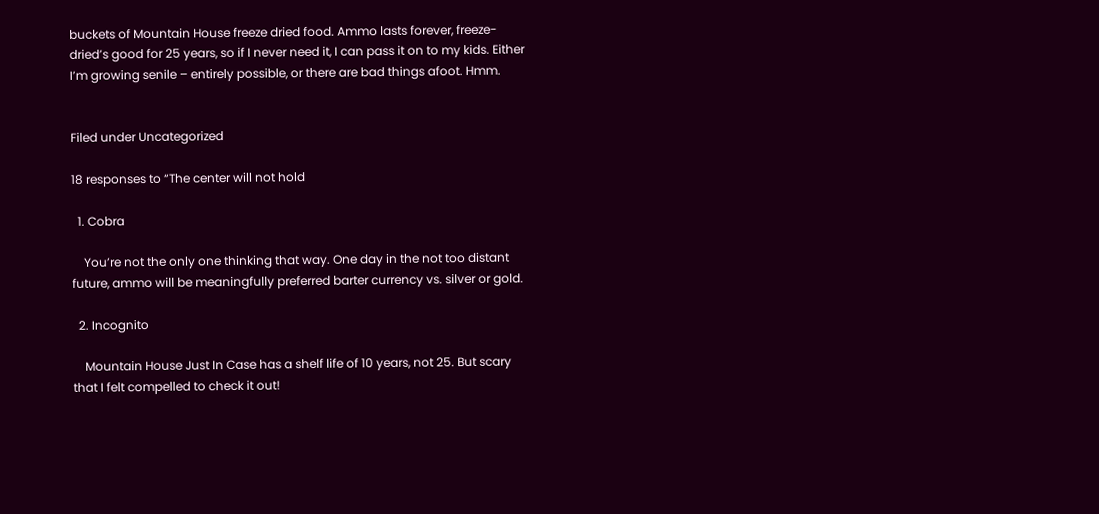buckets of Mountain House freeze dried food. Ammo lasts forever, freeze-dried’s good for 25 years, so if I never need it, I can pass it on to my kids. Either I’m growing senile – entirely possible, or there are bad things afoot. Hmm.


Filed under Uncategorized

18 responses to “The center will not hold

  1. Cobra

    You’re not the only one thinking that way. One day in the not too distant future, ammo will be meaningfully preferred barter currency vs. silver or gold.

  2. Incognito

    Mountain House Just In Case has a shelf life of 10 years, not 25. But scary that I felt compelled to check it out!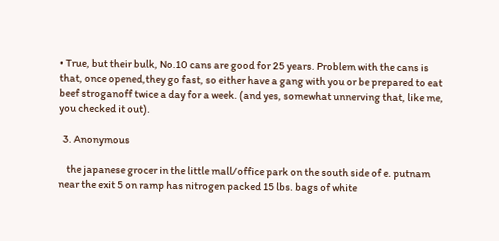• True, but their bulk, No.10 cans are good for 25 years. Problem with the cans is that, once opened,they go fast, so either have a gang with you or be prepared to eat beef stroganoff twice a day for a week. (and yes, somewhat unnerving that, like me, you checked it out).

  3. Anonymous

    the japanese grocer in the little mall/office park on the south side of e. putnam near the exit 5 on ramp has nitrogen packed 15 lbs. bags of white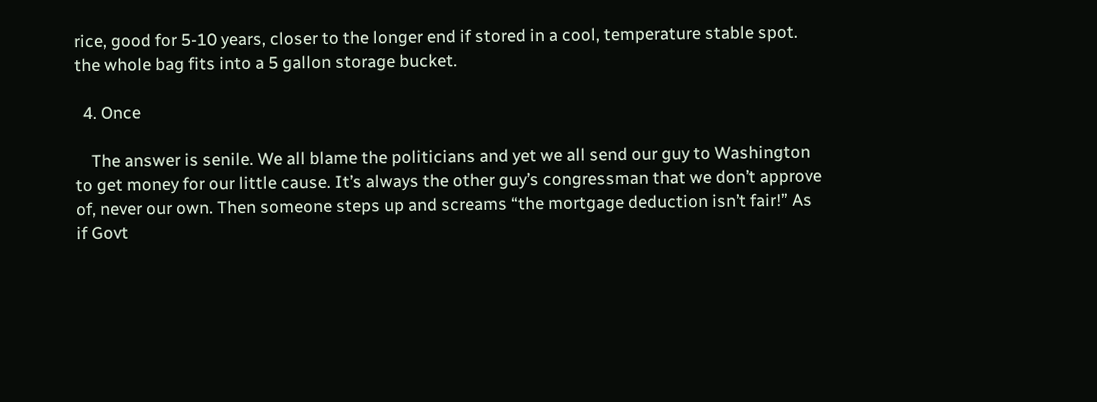rice, good for 5-10 years, closer to the longer end if stored in a cool, temperature stable spot. the whole bag fits into a 5 gallon storage bucket.

  4. Once

    The answer is senile. We all blame the politicians and yet we all send our guy to Washington to get money for our little cause. It’s always the other guy’s congressman that we don’t approve of, never our own. Then someone steps up and screams “the mortgage deduction isn’t fair!” As if Govt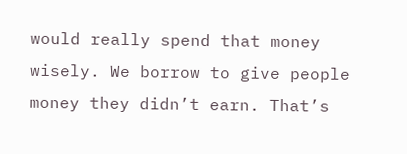would really spend that money wisely. We borrow to give people money they didn’t earn. That’s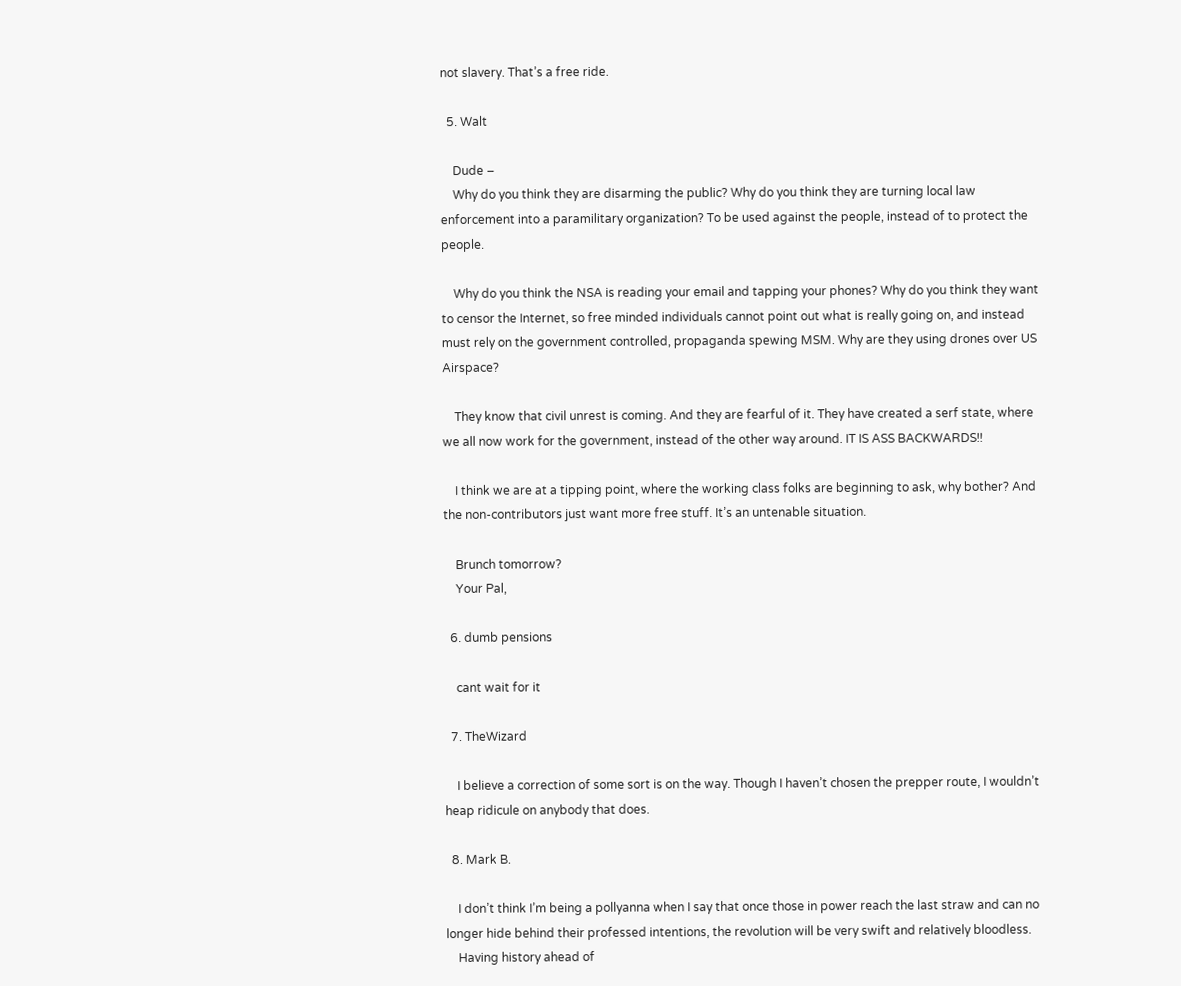not slavery. That’s a free ride.

  5. Walt

    Dude –
    Why do you think they are disarming the public? Why do you think they are turning local law enforcement into a paramilitary organization? To be used against the people, instead of to protect the people.

    Why do you think the NSA is reading your email and tapping your phones? Why do you think they want to censor the Internet, so free minded individuals cannot point out what is really going on, and instead must rely on the government controlled, propaganda spewing MSM. Why are they using drones over US Airspace?

    They know that civil unrest is coming. And they are fearful of it. They have created a serf state, where we all now work for the government, instead of the other way around. IT IS ASS BACKWARDS!!

    I think we are at a tipping point, where the working class folks are beginning to ask, why bother? And the non-contributors just want more free stuff. It’s an untenable situation.

    Brunch tomorrow?
    Your Pal,

  6. dumb pensions

    cant wait for it

  7. TheWizard

    I believe a correction of some sort is on the way. Though I haven’t chosen the prepper route, I wouldn’t heap ridicule on anybody that does.

  8. Mark B.

    I don’t think I’m being a pollyanna when I say that once those in power reach the last straw and can no longer hide behind their professed intentions, the revolution will be very swift and relatively bloodless.
    Having history ahead of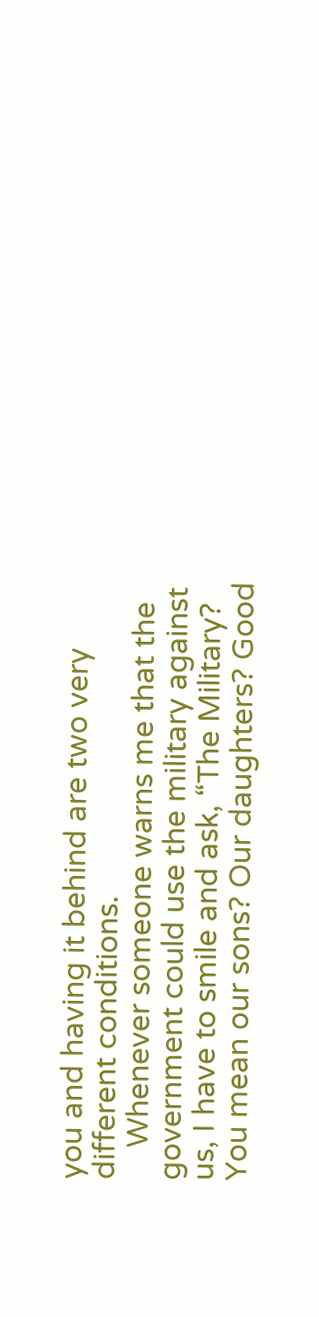you and having it behind are two very different conditions.
    Whenever someone warns me that the government could use the military against us, I have to smile and ask, “The Military? You mean our sons? Our daughters? Good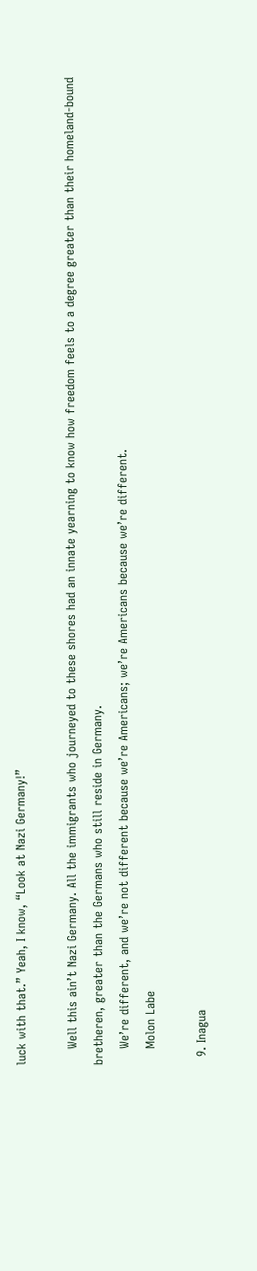luck with that.” Yeah, I know, “Look at Nazi Germany!”

    Well this ain’t Nazi Germany. All the immigrants who journeyed to these shores had an innate yearning to know how freedom feels to a degree greater than their homeland-bound bretheren, greater than the Germans who still reside in Germany.
    We’re different, and we’re not different because we’re Americans; we’re Americans because we’re different.
    Molon Labe

  9. Inagua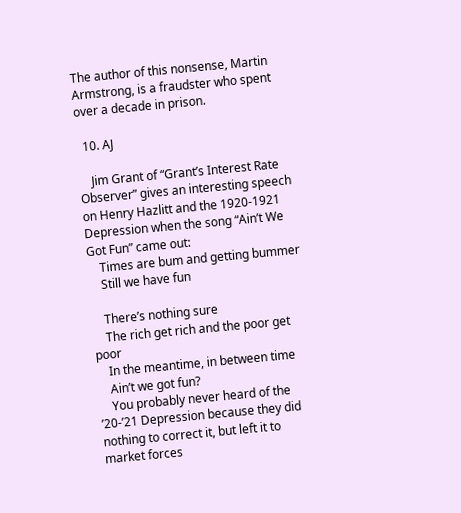The author of this nonsense, Martin Armstrong, is a fraudster who spent over a decade in prison.

  10. AJ

    Jim Grant of “Grant’s Interest Rate Observer” gives an interesting speech on Henry Hazlitt and the 1920-1921 Depression when the song “Ain’t We Got Fun” came out:
    Times are bum and getting bummer
    Still we have fun

    There’s nothing sure
    The rich get rich and the poor get poor
    In the meantime, in between time
    Ain’t we got fun?
    You probably never heard of the ’20-’21 Depression because they did nothing to correct it, but left it to market forces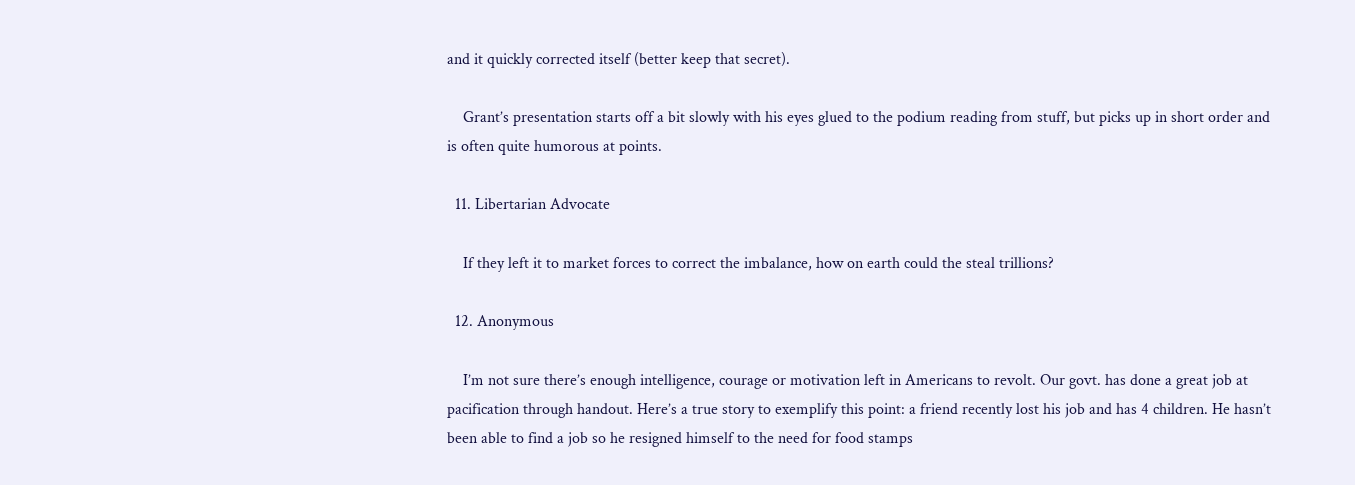and it quickly corrected itself (better keep that secret).

    Grant’s presentation starts off a bit slowly with his eyes glued to the podium reading from stuff, but picks up in short order and is often quite humorous at points.

  11. Libertarian Advocate

    If they left it to market forces to correct the imbalance, how on earth could the steal trillions?

  12. Anonymous

    I’m not sure there’s enough intelligence, courage or motivation left in Americans to revolt. Our govt. has done a great job at pacification through handout. Here’s a true story to exemplify this point: a friend recently lost his job and has 4 children. He hasn’t been able to find a job so he resigned himself to the need for food stamps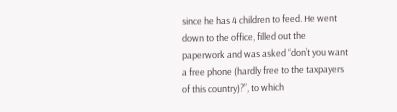since he has 4 children to feed. He went down to the office, filled out the paperwork and was asked “don’t you want a free phone (hardly free to the taxpayers of this country)?”, to which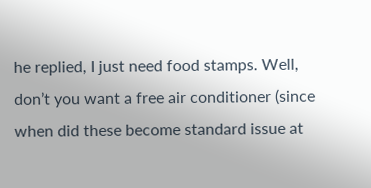he replied, I just need food stamps. Well, don’t you want a free air conditioner (since when did these become standard issue at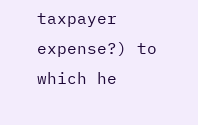taxpayer expense?) to which he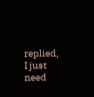replied, I just need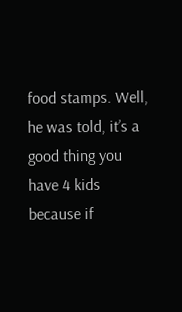food stamps. Well, he was told, it’s a good thing you have 4 kids because if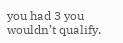you had 3 you wouldn’t qualify.